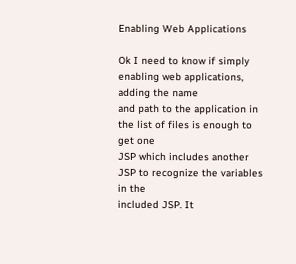Enabling Web Applications

Ok I need to know if simply enabling web applications, adding the name
and path to the application in the list of files is enough to get one
JSP which includes another JSP to recognize the variables in the
included JSP. It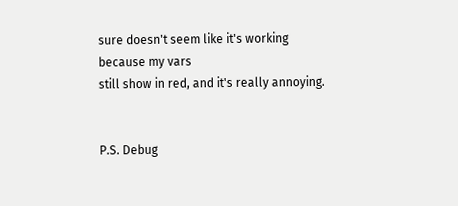sure doesn't seem like it's working because my vars
still show in red, and it's really annoying.


P.S. Debug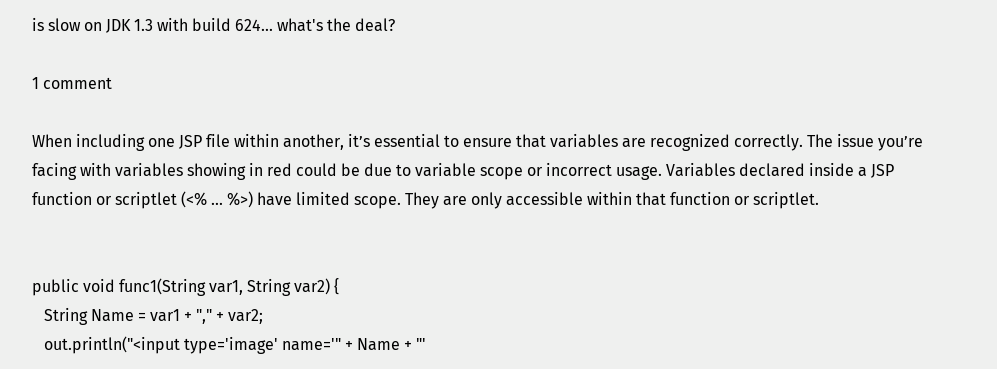is slow on JDK 1.3 with build 624... what's the deal?

1 comment

When including one JSP file within another, it’s essential to ensure that variables are recognized correctly. The issue you’re facing with variables showing in red could be due to variable scope or incorrect usage. Variables declared inside a JSP function or scriptlet (<% ... %>) have limited scope. They are only accessible within that function or scriptlet.


public void func1(String var1, String var2) {
   String Name = var1 + "," + var2;
   out.println("<input type='image' name='" + Name + "'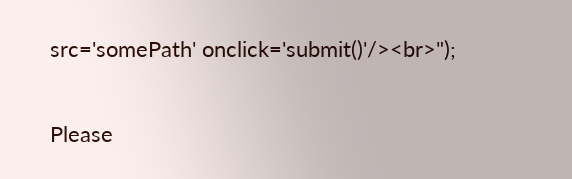src='somePath' onclick='submit()'/><br>");


Please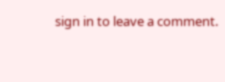sign in to leave a comment.